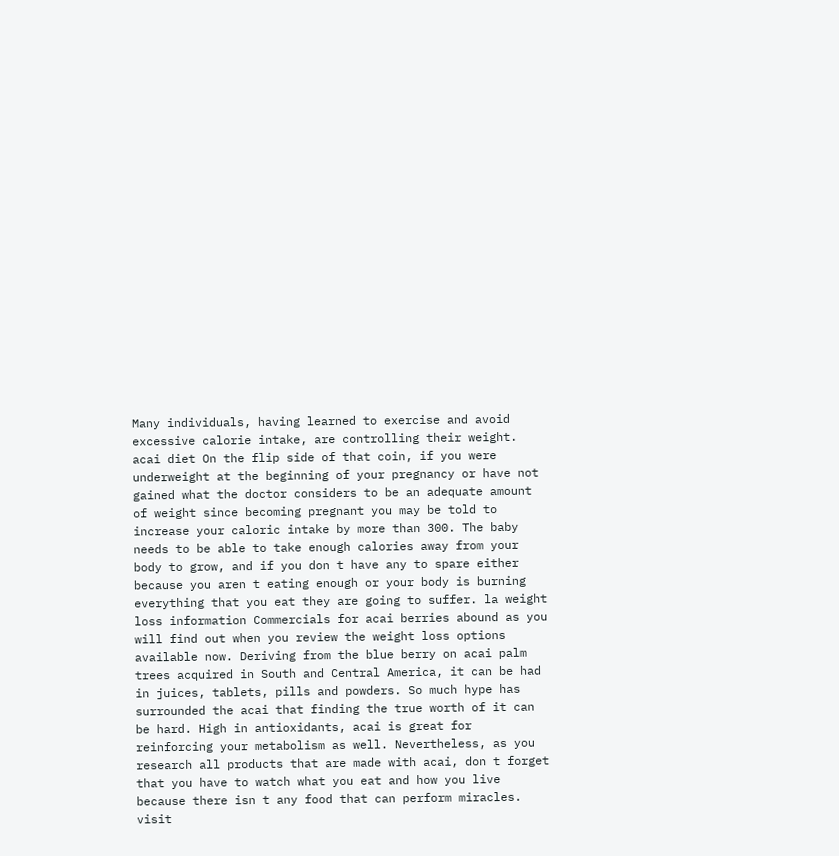Many individuals, having learned to exercise and avoid excessive calorie intake, are controlling their weight. acai diet On the flip side of that coin, if you were underweight at the beginning of your pregnancy or have not gained what the doctor considers to be an adequate amount of weight since becoming pregnant you may be told to increase your caloric intake by more than 300. The baby needs to be able to take enough calories away from your body to grow, and if you don t have any to spare either because you aren t eating enough or your body is burning everything that you eat they are going to suffer. la weight loss information Commercials for acai berries abound as you will find out when you review the weight loss options available now. Deriving from the blue berry on acai palm trees acquired in South and Central America, it can be had in juices, tablets, pills and powders. So much hype has surrounded the acai that finding the true worth of it can be hard. High in antioxidants, acai is great for reinforcing your metabolism as well. Nevertheless, as you research all products that are made with acai, don t forget that you have to watch what you eat and how you live because there isn t any food that can perform miracles. visit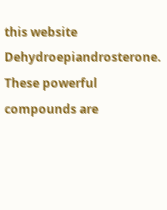this website Dehydroepiandrosterone. These powerful compounds are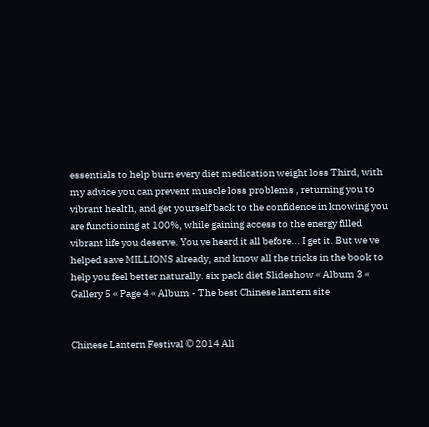essentials to help burn every diet medication weight loss Third, with my advice you can prevent muscle loss problems , returning you to vibrant health, and get yourself back to the confidence in knowing you are functioning at 100%, while gaining access to the energy filled vibrant life you deserve. You ve heard it all before... I get it. But we ve helped save MILLIONS already, and know all the tricks in the book to help you feel better naturally. six pack diet Slideshow « Album 3 « Gallery 5 « Page 4 « Album - The best Chinese lantern site


Chinese Lantern Festival © 2014 All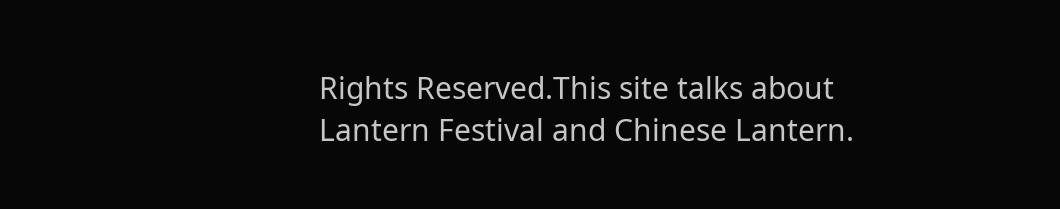Rights Reserved.This site talks about Lantern Festival and Chinese Lantern.